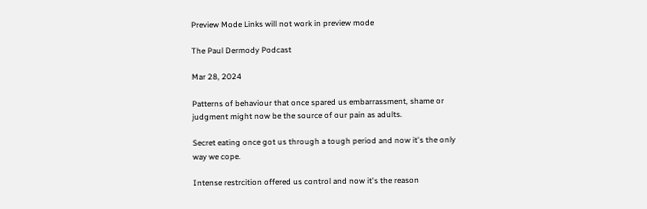Preview Mode Links will not work in preview mode

The Paul Dermody Podcast

Mar 28, 2024

Patterns of behaviour that once spared us embarrassment, shame or judgment might now be the source of our pain as adults.

Secret eating once got us through a tough period and now it's the only way we cope.

Intense restrcition offered us control and now it's the reason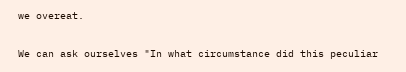we overeat.

We can ask ourselves "In what circumstance did this peculiar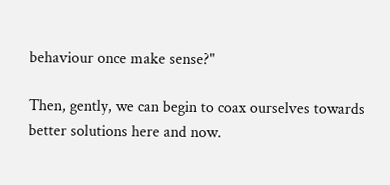behaviour once make sense?"

Then, gently, we can begin to coax ourselves towards better solutions here and now.